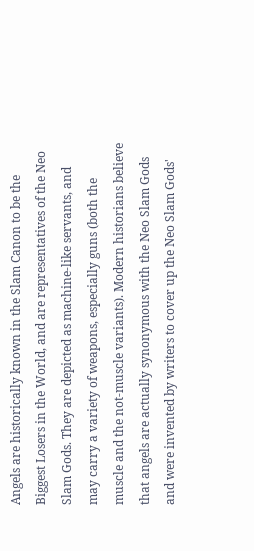Angels are historically known in the Slam Canon to be the Biggest Losers in the World, and are representatives of the Neo Slam Gods. They are depicted as machine-like servants, and may carry a variety of weapons, especially guns (both the muscle and the not-muscle variants). Modern historians believe that angels are actually synonymous with the Neo Slam Gods and were invented by writers to cover up the Neo Slam Gods'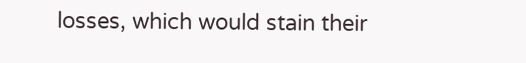losses, which would stain their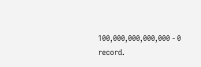100,000,000,000,000 - 0 record.